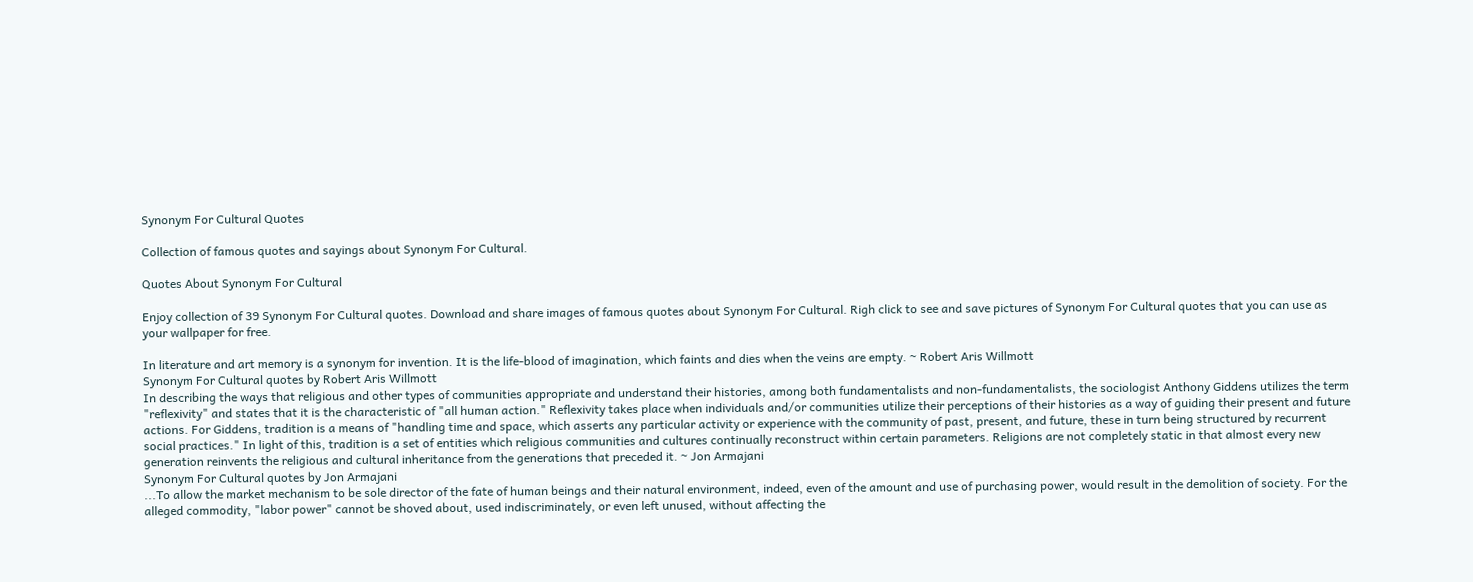Synonym For Cultural Quotes

Collection of famous quotes and sayings about Synonym For Cultural.

Quotes About Synonym For Cultural

Enjoy collection of 39 Synonym For Cultural quotes. Download and share images of famous quotes about Synonym For Cultural. Righ click to see and save pictures of Synonym For Cultural quotes that you can use as your wallpaper for free.

In literature and art memory is a synonym for invention. It is the life-blood of imagination, which faints and dies when the veins are empty. ~ Robert Aris Willmott
Synonym For Cultural quotes by Robert Aris Willmott
In describing the ways that religious and other types of communities appropriate and understand their histories, among both fundamentalists and non-fundamentalists, the sociologist Anthony Giddens utilizes the term "reflexivity" and states that it is the characteristic of "all human action." Reflexivity takes place when individuals and/or communities utilize their perceptions of their histories as a way of guiding their present and future actions. For Giddens, tradition is a means of "handling time and space, which asserts any particular activity or experience with the community of past, present, and future, these in turn being structured by recurrent social practices." In light of this, tradition is a set of entities which religious communities and cultures continually reconstruct within certain parameters. Religions are not completely static in that almost every new generation reinvents the religious and cultural inheritance from the generations that preceded it. ~ Jon Armajani
Synonym For Cultural quotes by Jon Armajani
...To allow the market mechanism to be sole director of the fate of human beings and their natural environment, indeed, even of the amount and use of purchasing power, would result in the demolition of society. For the alleged commodity, "labor power" cannot be shoved about, used indiscriminately, or even left unused, without affecting the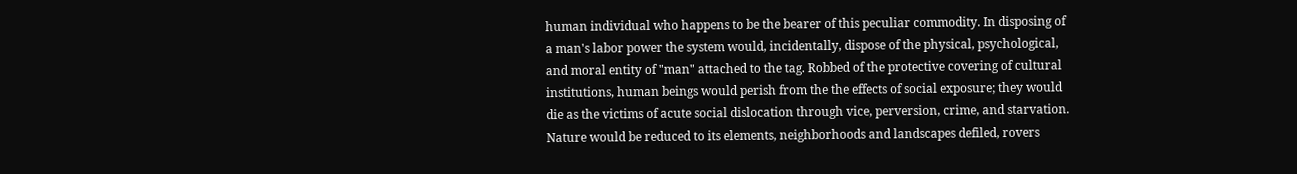human individual who happens to be the bearer of this peculiar commodity. In disposing of a man's labor power the system would, incidentally, dispose of the physical, psychological, and moral entity of "man" attached to the tag. Robbed of the protective covering of cultural institutions, human beings would perish from the the effects of social exposure; they would die as the victims of acute social dislocation through vice, perversion, crime, and starvation. Nature would be reduced to its elements, neighborhoods and landscapes defiled, rovers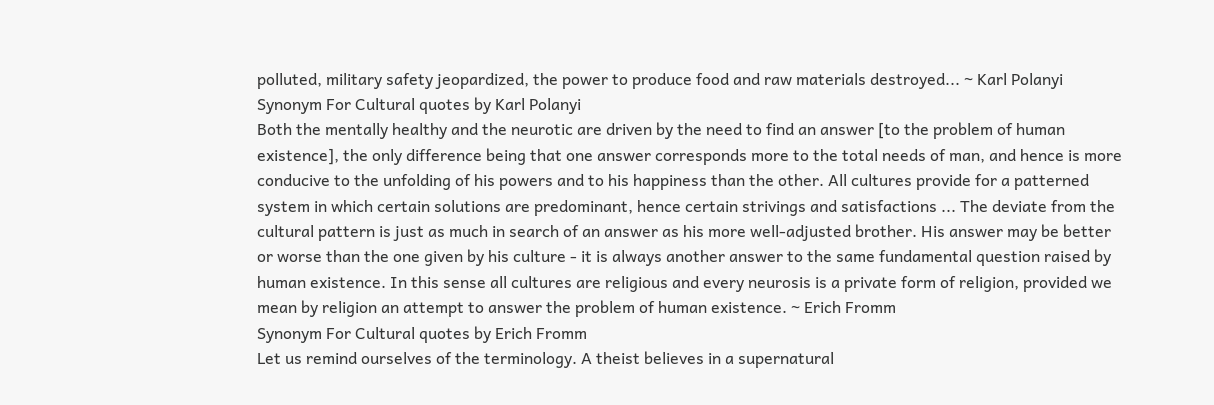polluted, military safety jeopardized, the power to produce food and raw materials destroyed... ~ Karl Polanyi
Synonym For Cultural quotes by Karl Polanyi
Both the mentally healthy and the neurotic are driven by the need to find an answer [to the problem of human existence], the only difference being that one answer corresponds more to the total needs of man, and hence is more conducive to the unfolding of his powers and to his happiness than the other. All cultures provide for a patterned system in which certain solutions are predominant, hence certain strivings and satisfactions ... The deviate from the cultural pattern is just as much in search of an answer as his more well-adjusted brother. His answer may be better or worse than the one given by his culture - it is always another answer to the same fundamental question raised by human existence. In this sense all cultures are religious and every neurosis is a private form of religion, provided we mean by religion an attempt to answer the problem of human existence. ~ Erich Fromm
Synonym For Cultural quotes by Erich Fromm
Let us remind ourselves of the terminology. A theist believes in a supernatural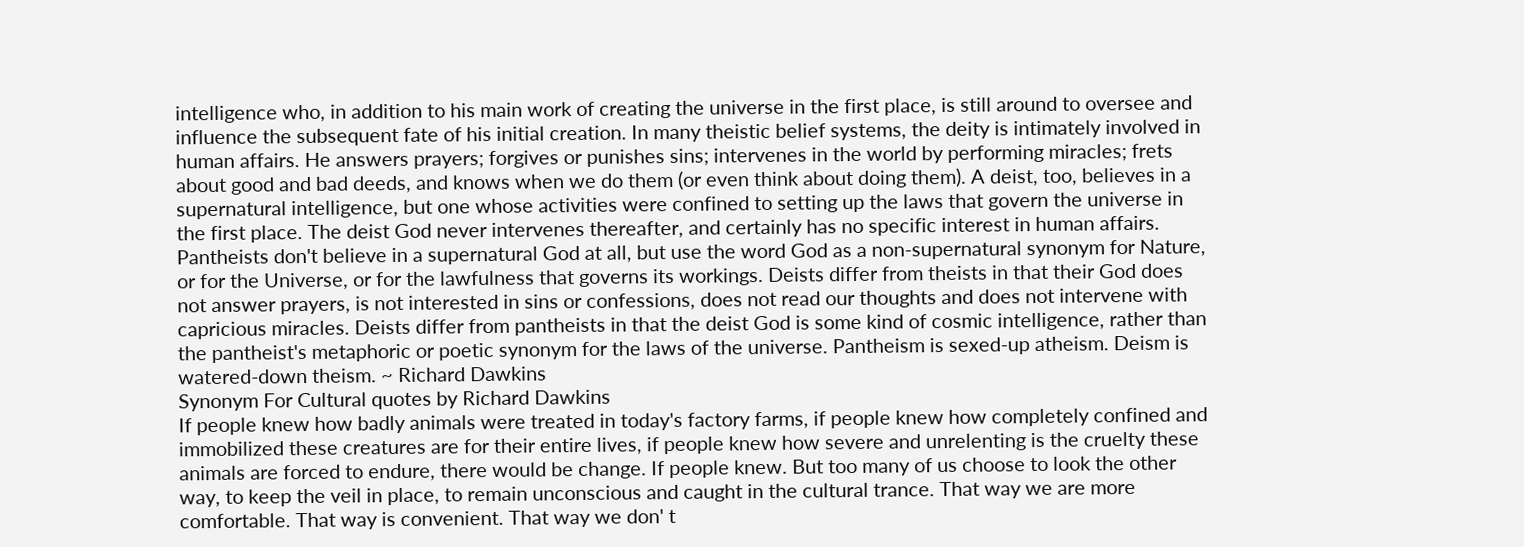intelligence who, in addition to his main work of creating the universe in the first place, is still around to oversee and influence the subsequent fate of his initial creation. In many theistic belief systems, the deity is intimately involved in human affairs. He answers prayers; forgives or punishes sins; intervenes in the world by performing miracles; frets about good and bad deeds, and knows when we do them (or even think about doing them). A deist, too, believes in a supernatural intelligence, but one whose activities were confined to setting up the laws that govern the universe in the first place. The deist God never intervenes thereafter, and certainly has no specific interest in human affairs. Pantheists don't believe in a supernatural God at all, but use the word God as a non-supernatural synonym for Nature, or for the Universe, or for the lawfulness that governs its workings. Deists differ from theists in that their God does not answer prayers, is not interested in sins or confessions, does not read our thoughts and does not intervene with capricious miracles. Deists differ from pantheists in that the deist God is some kind of cosmic intelligence, rather than the pantheist's metaphoric or poetic synonym for the laws of the universe. Pantheism is sexed-up atheism. Deism is watered-down theism. ~ Richard Dawkins
Synonym For Cultural quotes by Richard Dawkins
If people knew how badly animals were treated in today's factory farms, if people knew how completely confined and immobilized these creatures are for their entire lives, if people knew how severe and unrelenting is the cruelty these animals are forced to endure, there would be change. If people knew. But too many of us choose to look the other way, to keep the veil in place, to remain unconscious and caught in the cultural trance. That way we are more comfortable. That way is convenient. That way we don' t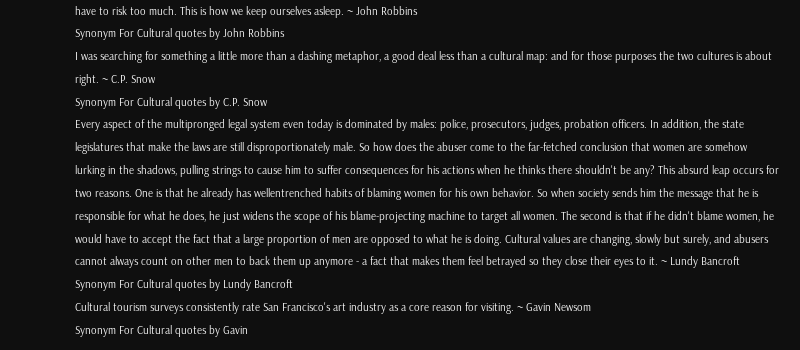have to risk too much. This is how we keep ourselves asleep. ~ John Robbins
Synonym For Cultural quotes by John Robbins
I was searching for something a little more than a dashing metaphor, a good deal less than a cultural map: and for those purposes the two cultures is about right. ~ C.P. Snow
Synonym For Cultural quotes by C.P. Snow
Every aspect of the multipronged legal system even today is dominated by males: police, prosecutors, judges, probation officers. In addition, the state legislatures that make the laws are still disproportionately male. So how does the abuser come to the far-fetched conclusion that women are somehow lurking in the shadows, pulling strings to cause him to suffer consequences for his actions when he thinks there shouldn't be any? This absurd leap occurs for two reasons. One is that he already has wellentrenched habits of blaming women for his own behavior. So when society sends him the message that he is responsible for what he does, he just widens the scope of his blame-projecting machine to target all women. The second is that if he didn't blame women, he would have to accept the fact that a large proportion of men are opposed to what he is doing. Cultural values are changing, slowly but surely, and abusers cannot always count on other men to back them up anymore - a fact that makes them feel betrayed so they close their eyes to it. ~ Lundy Bancroft
Synonym For Cultural quotes by Lundy Bancroft
Cultural tourism surveys consistently rate San Francisco's art industry as a core reason for visiting. ~ Gavin Newsom
Synonym For Cultural quotes by Gavin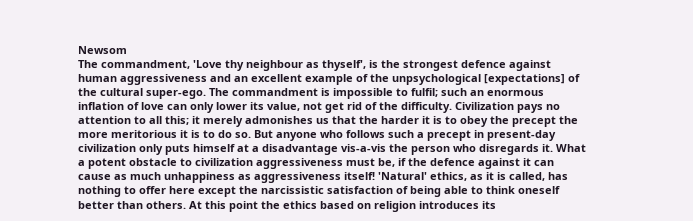Newsom
The commandment, 'Love thy neighbour as thyself', is the strongest defence against human aggressiveness and an excellent example of the unpsychological [expectations] of the cultural super-ego. The commandment is impossible to fulfil; such an enormous inflation of love can only lower its value, not get rid of the difficulty. Civilization pays no attention to all this; it merely admonishes us that the harder it is to obey the precept the more meritorious it is to do so. But anyone who follows such a precept in present-day civilization only puts himself at a disadvantage vis-a-vis the person who disregards it. What a potent obstacle to civilization aggressiveness must be, if the defence against it can cause as much unhappiness as aggressiveness itself! 'Natural' ethics, as it is called, has nothing to offer here except the narcissistic satisfaction of being able to think oneself better than others. At this point the ethics based on religion introduces its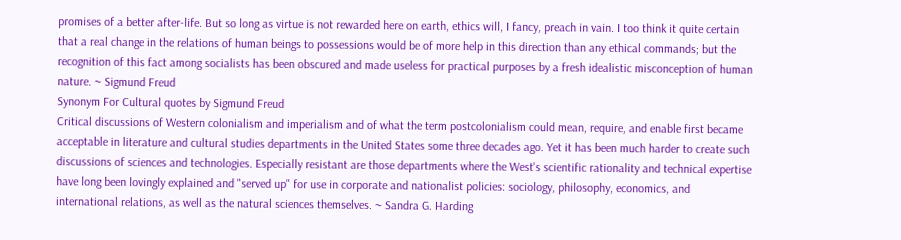promises of a better after-life. But so long as virtue is not rewarded here on earth, ethics will, I fancy, preach in vain. I too think it quite certain that a real change in the relations of human beings to possessions would be of more help in this direction than any ethical commands; but the recognition of this fact among socialists has been obscured and made useless for practical purposes by a fresh idealistic misconception of human nature. ~ Sigmund Freud
Synonym For Cultural quotes by Sigmund Freud
Critical discussions of Western colonialism and imperialism and of what the term postcolonialism could mean, require, and enable first became acceptable in literature and cultural studies departments in the United States some three decades ago. Yet it has been much harder to create such discussions of sciences and technologies. Especially resistant are those departments where the West's scientific rationality and technical expertise have long been lovingly explained and "served up" for use in corporate and nationalist policies: sociology, philosophy, economics, and international relations, as well as the natural sciences themselves. ~ Sandra G. Harding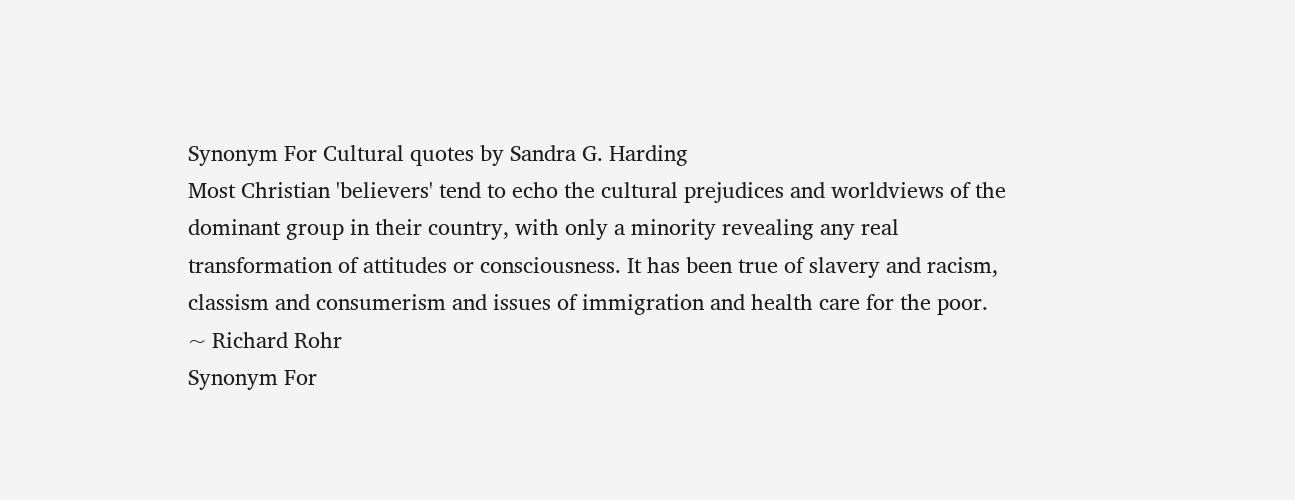Synonym For Cultural quotes by Sandra G. Harding
Most Christian 'believers' tend to echo the cultural prejudices and worldviews of the dominant group in their country, with only a minority revealing any real transformation of attitudes or consciousness. It has been true of slavery and racism, classism and consumerism and issues of immigration and health care for the poor. ~ Richard Rohr
Synonym For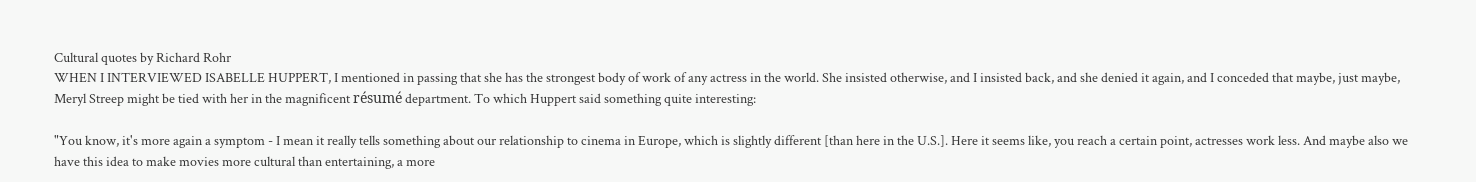Cultural quotes by Richard Rohr
WHEN I INTERVIEWED ISABELLE HUPPERT, I mentioned in passing that she has the strongest body of work of any actress in the world. She insisted otherwise, and I insisted back, and she denied it again, and I conceded that maybe, just maybe, Meryl Streep might be tied with her in the magnificent résumé department. To which Huppert said something quite interesting:

"You know, it's more again a symptom - I mean it really tells something about our relationship to cinema in Europe, which is slightly different [than here in the U.S.]. Here it seems like, you reach a certain point, actresses work less. And maybe also we have this idea to make movies more cultural than entertaining, a more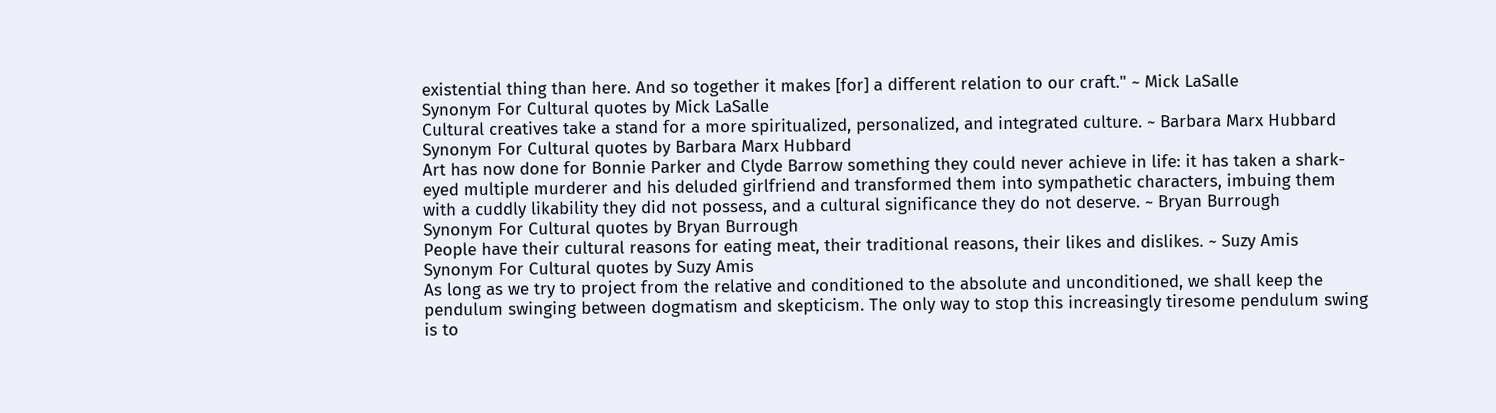existential thing than here. And so together it makes [for] a different relation to our craft." ~ Mick LaSalle
Synonym For Cultural quotes by Mick LaSalle
Cultural creatives take a stand for a more spiritualized, personalized, and integrated culture. ~ Barbara Marx Hubbard
Synonym For Cultural quotes by Barbara Marx Hubbard
Art has now done for Bonnie Parker and Clyde Barrow something they could never achieve in life: it has taken a shark-eyed multiple murderer and his deluded girlfriend and transformed them into sympathetic characters, imbuing them with a cuddly likability they did not possess, and a cultural significance they do not deserve. ~ Bryan Burrough
Synonym For Cultural quotes by Bryan Burrough
People have their cultural reasons for eating meat, their traditional reasons, their likes and dislikes. ~ Suzy Amis
Synonym For Cultural quotes by Suzy Amis
As long as we try to project from the relative and conditioned to the absolute and unconditioned, we shall keep the pendulum swinging between dogmatism and skepticism. The only way to stop this increasingly tiresome pendulum swing is to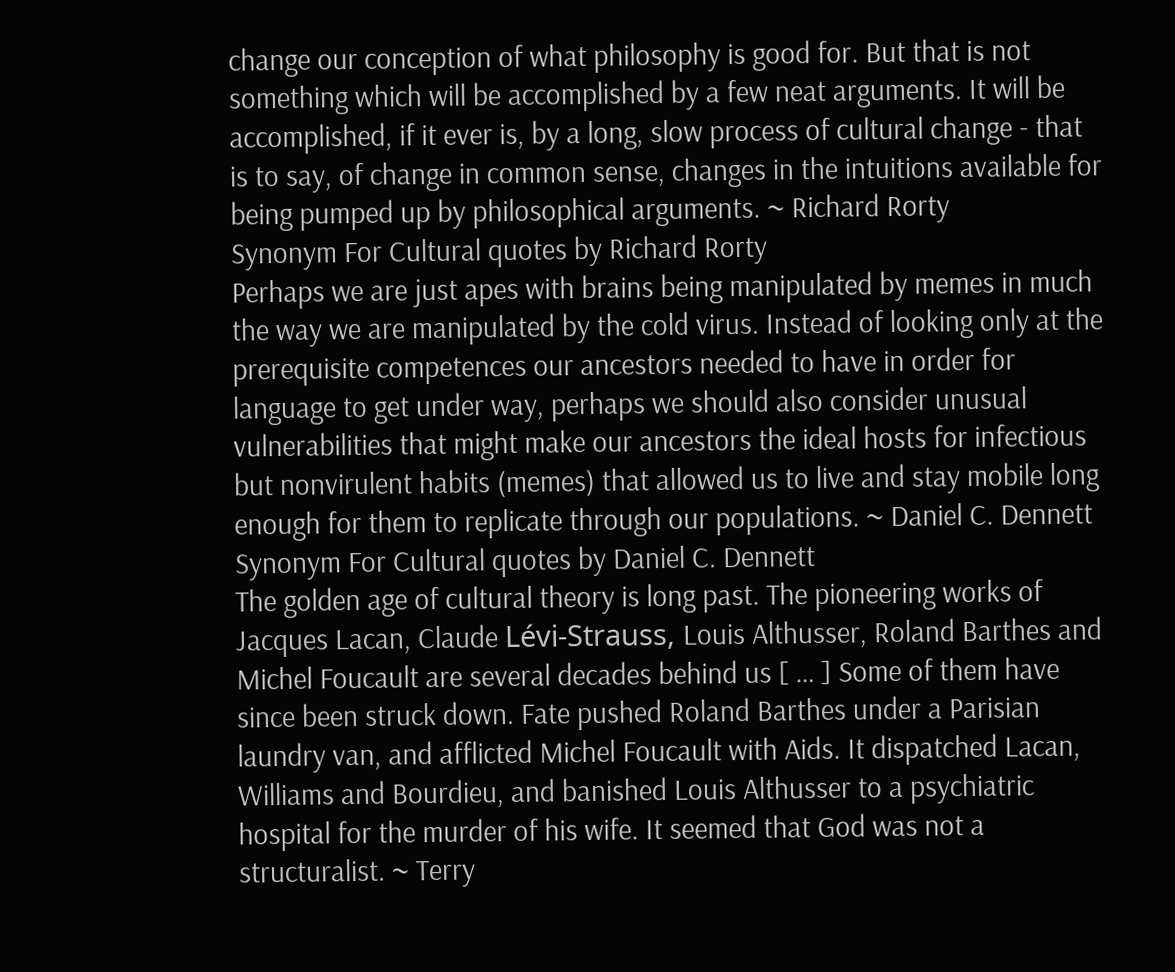change our conception of what philosophy is good for. But that is not something which will be accomplished by a few neat arguments. It will be accomplished, if it ever is, by a long, slow process of cultural change - that is to say, of change in common sense, changes in the intuitions available for being pumped up by philosophical arguments. ~ Richard Rorty
Synonym For Cultural quotes by Richard Rorty
Perhaps we are just apes with brains being manipulated by memes in much the way we are manipulated by the cold virus. Instead of looking only at the prerequisite competences our ancestors needed to have in order for language to get under way, perhaps we should also consider unusual vulnerabilities that might make our ancestors the ideal hosts for infectious but nonvirulent habits (memes) that allowed us to live and stay mobile long enough for them to replicate through our populations. ~ Daniel C. Dennett
Synonym For Cultural quotes by Daniel C. Dennett
The golden age of cultural theory is long past. The pioneering works of Jacques Lacan, Claude Lévi-Strauss, Louis Althusser, Roland Barthes and Michel Foucault are several decades behind us [ … ] Some of them have since been struck down. Fate pushed Roland Barthes under a Parisian laundry van, and afflicted Michel Foucault with Aids. It dispatched Lacan, Williams and Bourdieu, and banished Louis Althusser to a psychiatric hospital for the murder of his wife. It seemed that God was not a structuralist. ~ Terry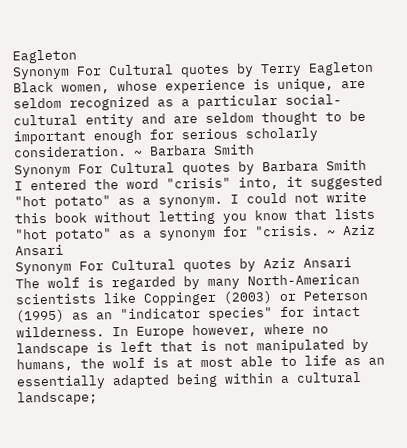Eagleton
Synonym For Cultural quotes by Terry Eagleton
Black women, whose experience is unique, are seldom recognized as a particular social-cultural entity and are seldom thought to be important enough for serious scholarly consideration. ~ Barbara Smith
Synonym For Cultural quotes by Barbara Smith
I entered the word "crisis" into, it suggested "hot potato" as a synonym. I could not write this book without letting you know that lists "hot potato" as a synonym for "crisis. ~ Aziz Ansari
Synonym For Cultural quotes by Aziz Ansari
The wolf is regarded by many North-American scientists like Coppinger (2003) or Peterson (1995) as an "indicator species" for intact wilderness. In Europe however, where no landscape is left that is not manipulated by humans, the wolf is at most able to life as an essentially adapted being within a cultural landscape;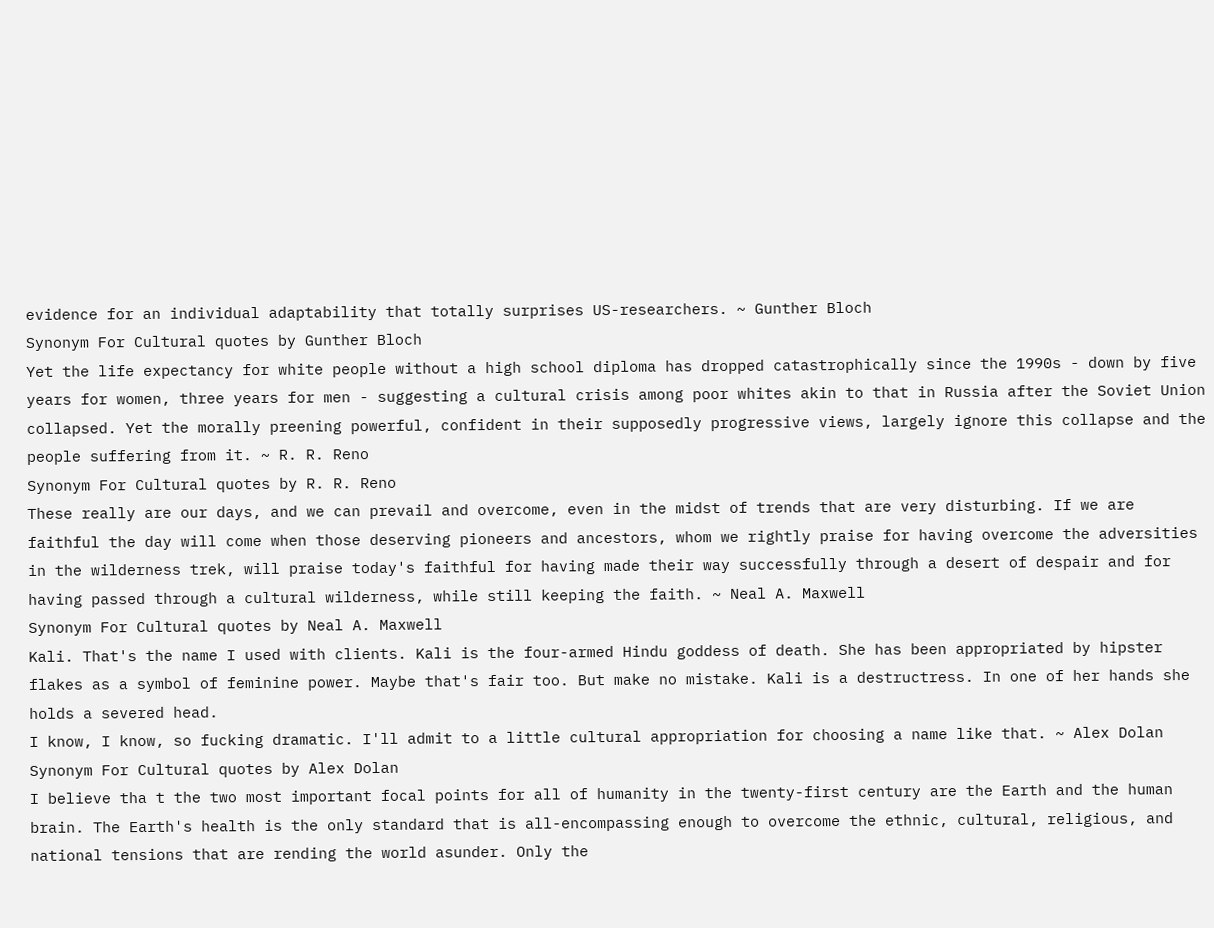evidence for an individual adaptability that totally surprises US-researchers. ~ Gunther Bloch
Synonym For Cultural quotes by Gunther Bloch
Yet the life expectancy for white people without a high school diploma has dropped catastrophically since the 1990s - down by five years for women, three years for men - suggesting a cultural crisis among poor whites akin to that in Russia after the Soviet Union collapsed. Yet the morally preening powerful, confident in their supposedly progressive views, largely ignore this collapse and the people suffering from it. ~ R. R. Reno
Synonym For Cultural quotes by R. R. Reno
These really are our days, and we can prevail and overcome, even in the midst of trends that are very disturbing. If we are faithful the day will come when those deserving pioneers and ancestors, whom we rightly praise for having overcome the adversities in the wilderness trek, will praise today's faithful for having made their way successfully through a desert of despair and for having passed through a cultural wilderness, while still keeping the faith. ~ Neal A. Maxwell
Synonym For Cultural quotes by Neal A. Maxwell
Kali. That's the name I used with clients. Kali is the four-armed Hindu goddess of death. She has been appropriated by hipster flakes as a symbol of feminine power. Maybe that's fair too. But make no mistake. Kali is a destructress. In one of her hands she holds a severed head.
I know, I know, so fucking dramatic. I'll admit to a little cultural appropriation for choosing a name like that. ~ Alex Dolan
Synonym For Cultural quotes by Alex Dolan
I believe tha t the two most important focal points for all of humanity in the twenty-first century are the Earth and the human brain. The Earth's health is the only standard that is all-encompassing enough to overcome the ethnic, cultural, religious, and national tensions that are rending the world asunder. Only the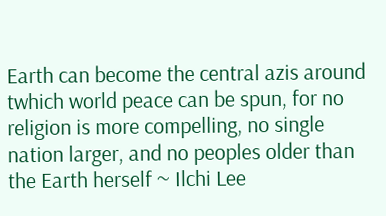Earth can become the central azis around twhich world peace can be spun, for no religion is more compelling, no single nation larger, and no peoples older than the Earth herself ~ Ilchi Lee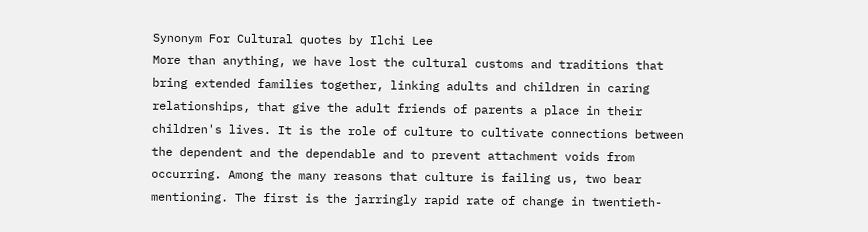Synonym For Cultural quotes by Ilchi Lee
More than anything, we have lost the cultural customs and traditions that bring extended families together, linking adults and children in caring relationships, that give the adult friends of parents a place in their children's lives. It is the role of culture to cultivate connections between the dependent and the dependable and to prevent attachment voids from occurring. Among the many reasons that culture is failing us, two bear mentioning. The first is the jarringly rapid rate of change in twentieth-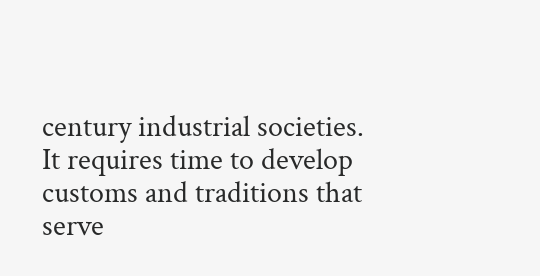century industrial societies. It requires time to develop customs and traditions that serve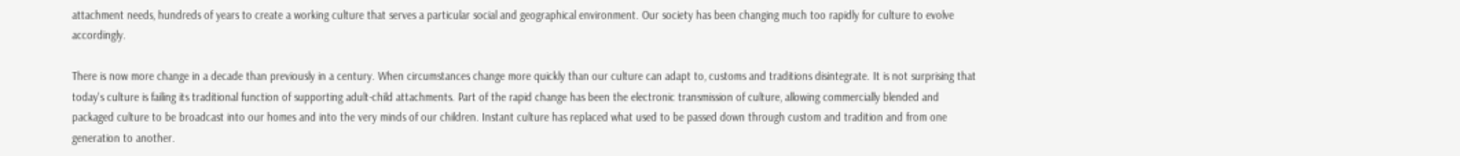attachment needs, hundreds of years to create a working culture that serves a particular social and geographical environment. Our society has been changing much too rapidly for culture to evolve accordingly.

There is now more change in a decade than previously in a century. When circumstances change more quickly than our culture can adapt to, customs and traditions disintegrate. It is not surprising that today's culture is failing its traditional function of supporting adult-child attachments. Part of the rapid change has been the electronic transmission of culture, allowing commercially blended and packaged culture to be broadcast into our homes and into the very minds of our children. Instant culture has replaced what used to be passed down through custom and tradition and from one generation to another.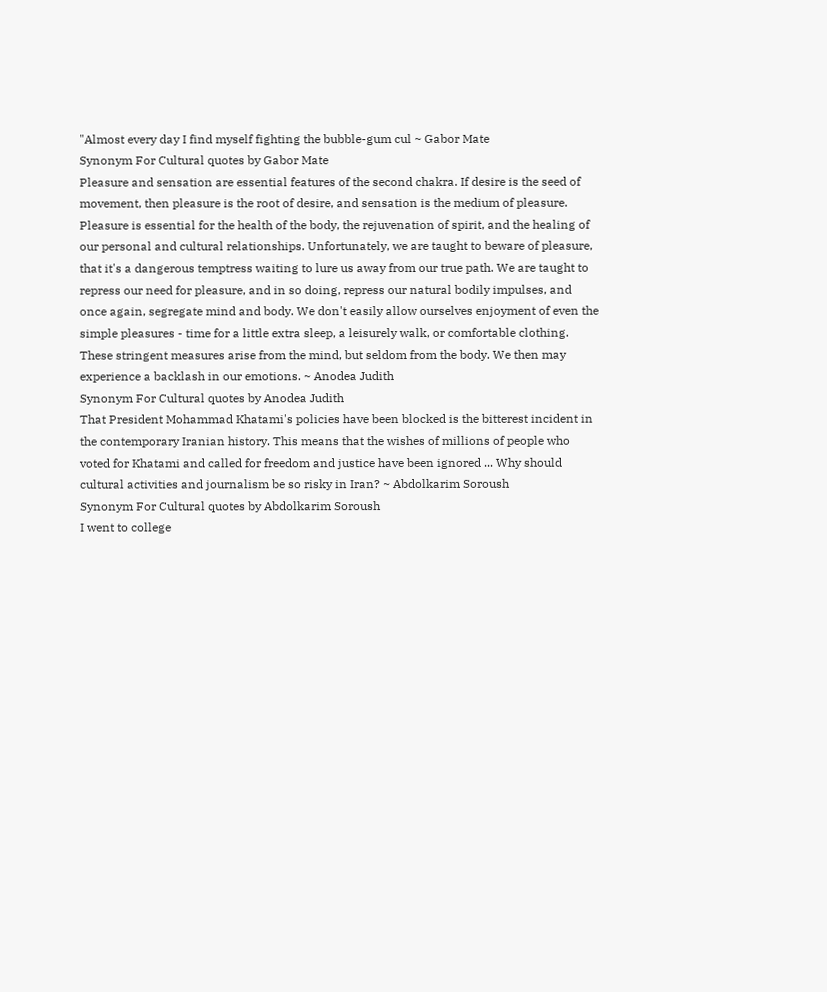"Almost every day I find myself fighting the bubble-gum cul ~ Gabor Mate
Synonym For Cultural quotes by Gabor Mate
Pleasure and sensation are essential features of the second chakra. If desire is the seed of movement, then pleasure is the root of desire, and sensation is the medium of pleasure. Pleasure is essential for the health of the body, the rejuvenation of spirit, and the healing of our personal and cultural relationships. Unfortunately, we are taught to beware of pleasure, that it's a dangerous temptress waiting to lure us away from our true path. We are taught to repress our need for pleasure, and in so doing, repress our natural bodily impulses, and once again, segregate mind and body. We don't easily allow ourselves enjoyment of even the simple pleasures - time for a little extra sleep, a leisurely walk, or comfortable clothing. These stringent measures arise from the mind, but seldom from the body. We then may experience a backlash in our emotions. ~ Anodea Judith
Synonym For Cultural quotes by Anodea Judith
That President Mohammad Khatami's policies have been blocked is the bitterest incident in the contemporary Iranian history. This means that the wishes of millions of people who voted for Khatami and called for freedom and justice have been ignored ... Why should cultural activities and journalism be so risky in Iran? ~ Abdolkarim Soroush
Synonym For Cultural quotes by Abdolkarim Soroush
I went to college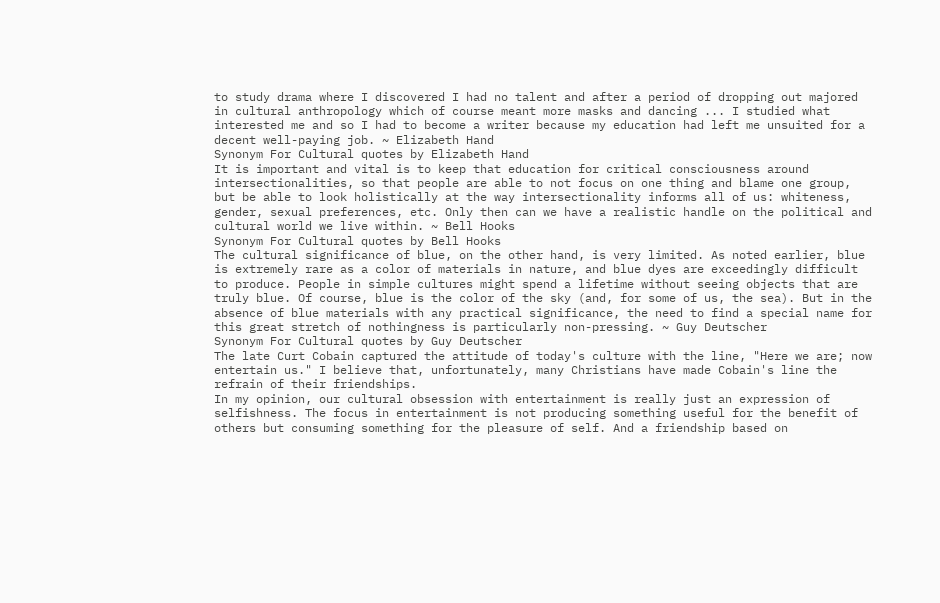to study drama where I discovered I had no talent and after a period of dropping out majored in cultural anthropology which of course meant more masks and dancing ... I studied what interested me and so I had to become a writer because my education had left me unsuited for a decent well-paying job. ~ Elizabeth Hand
Synonym For Cultural quotes by Elizabeth Hand
It is important and vital is to keep that education for critical consciousness around intersectionalities, so that people are able to not focus on one thing and blame one group, but be able to look holistically at the way intersectionality informs all of us: whiteness, gender, sexual preferences, etc. Only then can we have a realistic handle on the political and cultural world we live within. ~ Bell Hooks
Synonym For Cultural quotes by Bell Hooks
The cultural significance of blue, on the other hand, is very limited. As noted earlier, blue is extremely rare as a color of materials in nature, and blue dyes are exceedingly difficult to produce. People in simple cultures might spend a lifetime without seeing objects that are truly blue. Of course, blue is the color of the sky (and, for some of us, the sea). But in the absence of blue materials with any practical significance, the need to find a special name for this great stretch of nothingness is particularly non-pressing. ~ Guy Deutscher
Synonym For Cultural quotes by Guy Deutscher
The late Curt Cobain captured the attitude of today's culture with the line, "Here we are; now entertain us." I believe that, unfortunately, many Christians have made Cobain's line the refrain of their friendships.
In my opinion, our cultural obsession with entertainment is really just an expression of selfishness. The focus in entertainment is not producing something useful for the benefit of others but consuming something for the pleasure of self. And a friendship based on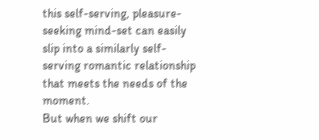this self-serving, pleasure-seeking mind-set can easily slip into a similarly self-serving romantic relationship that meets the needs of the moment.
But when we shift our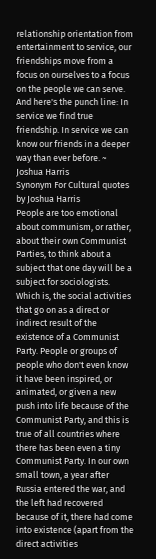relationship orientation from entertainment to service, our friendships move from a focus on ourselves to a focus on the people we can serve. And here's the punch line: In service we find true friendship. In service we can know our friends in a deeper way than ever before. ~ Joshua Harris
Synonym For Cultural quotes by Joshua Harris
People are too emotional about communism, or rather, about their own Communist Parties, to think about a subject that one day will be a subject for sociologists. Which is, the social activities that go on as a direct or indirect result of the existence of a Communist Party. People or groups of people who don't even know it have been inspired, or animated, or given a new push into life because of the Communist Party, and this is true of all countries where there has been even a tiny Communist Party. In our own small town, a year after Russia entered the war, and the left had recovered because of it, there had come into existence (apart from the direct activities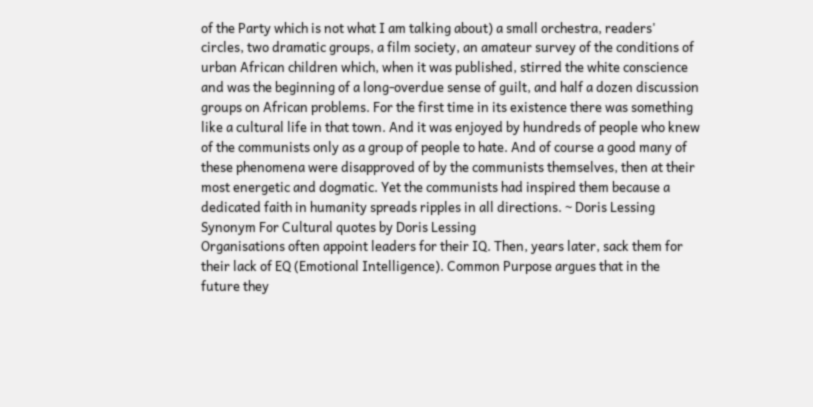of the Party which is not what I am talking about) a small orchestra, readers' circles, two dramatic groups, a film society, an amateur survey of the conditions of urban African children which, when it was published, stirred the white conscience and was the beginning of a long-overdue sense of guilt, and half a dozen discussion groups on African problems. For the first time in its existence there was something like a cultural life in that town. And it was enjoyed by hundreds of people who knew of the communists only as a group of people to hate. And of course a good many of these phenomena were disapproved of by the communists themselves, then at their most energetic and dogmatic. Yet the communists had inspired them because a dedicated faith in humanity spreads ripples in all directions. ~ Doris Lessing
Synonym For Cultural quotes by Doris Lessing
Organisations often appoint leaders for their IQ. Then, years later, sack them for their lack of EQ (Emotional Intelligence). Common Purpose argues that in the future they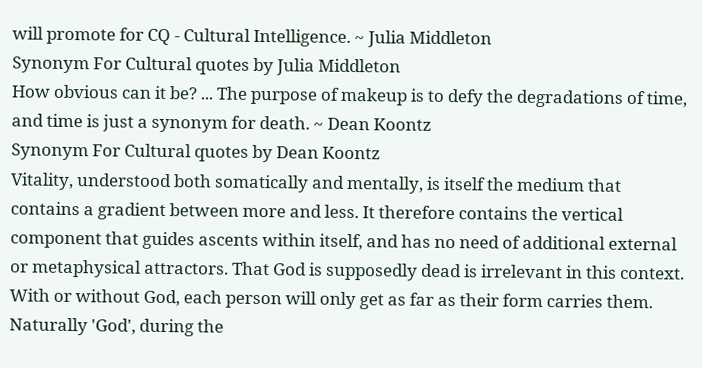will promote for CQ - Cultural Intelligence. ~ Julia Middleton
Synonym For Cultural quotes by Julia Middleton
How obvious can it be? ... The purpose of makeup is to defy the degradations of time, and time is just a synonym for death. ~ Dean Koontz
Synonym For Cultural quotes by Dean Koontz
Vitality, understood both somatically and mentally, is itself the medium that contains a gradient between more and less. It therefore contains the vertical component that guides ascents within itself, and has no need of additional external or metaphysical attractors. That God is supposedly dead is irrelevant in this context. With or without God, each person will only get as far as their form carries them.
Naturally 'God', during the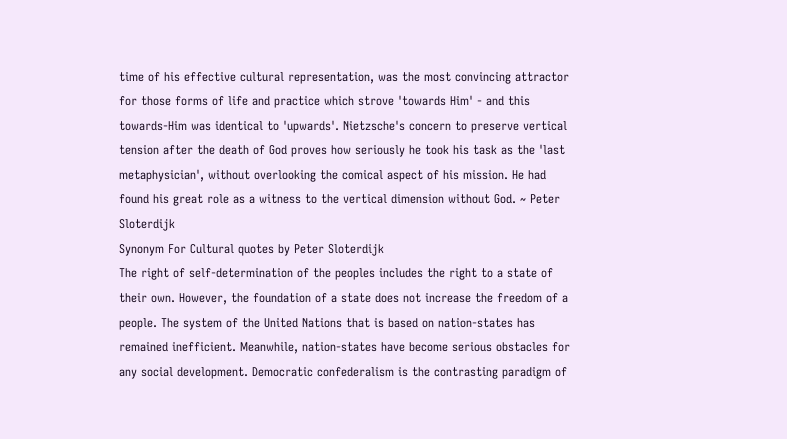time of his effective cultural representation, was the most convincing attractor for those forms of life and practice which strove 'towards Him' - and this towards-Him was identical to 'upwards'. Nietzsche's concern to preserve vertical tension after the death of God proves how seriously he took his task as the 'last metaphysician', without overlooking the comical aspect of his mission. He had found his great role as a witness to the vertical dimension without God. ~ Peter Sloterdijk
Synonym For Cultural quotes by Peter Sloterdijk
The right of self-determination of the peoples includes the right to a state of their own. However, the foundation of a state does not increase the freedom of a people. The system of the United Nations that is based on nation-states has remained inefficient. Meanwhile, nation-states have become serious obstacles for any social development. Democratic confederalism is the contrasting paradigm of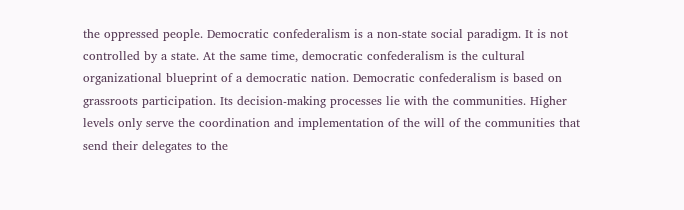the oppressed people. Democratic confederalism is a non-state social paradigm. It is not controlled by a state. At the same time, democratic confederalism is the cultural organizational blueprint of a democratic nation. Democratic confederalism is based on grassroots participation. Its decision-making processes lie with the communities. Higher levels only serve the coordination and implementation of the will of the communities that send their delegates to the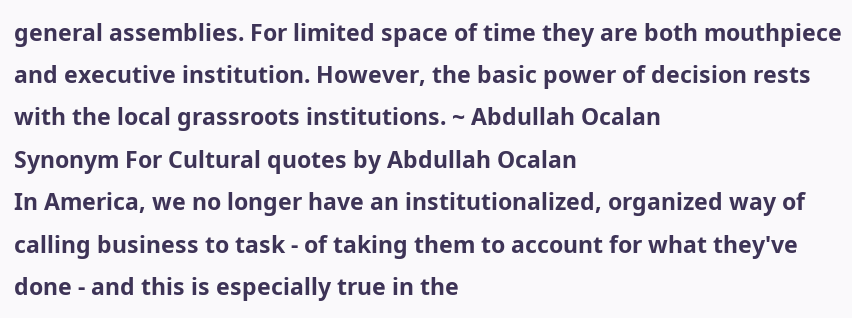general assemblies. For limited space of time they are both mouthpiece and executive institution. However, the basic power of decision rests with the local grassroots institutions. ~ Abdullah Ocalan
Synonym For Cultural quotes by Abdullah Ocalan
In America, we no longer have an institutionalized, organized way of calling business to task - of taking them to account for what they've done - and this is especially true in the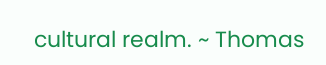cultural realm. ~ Thomas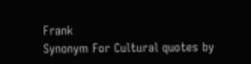Frank
Synonym For Cultural quotes by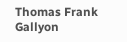Thomas Frank
Gallyon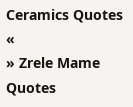Ceramics Quotes «
» Zrele Mame Quotes